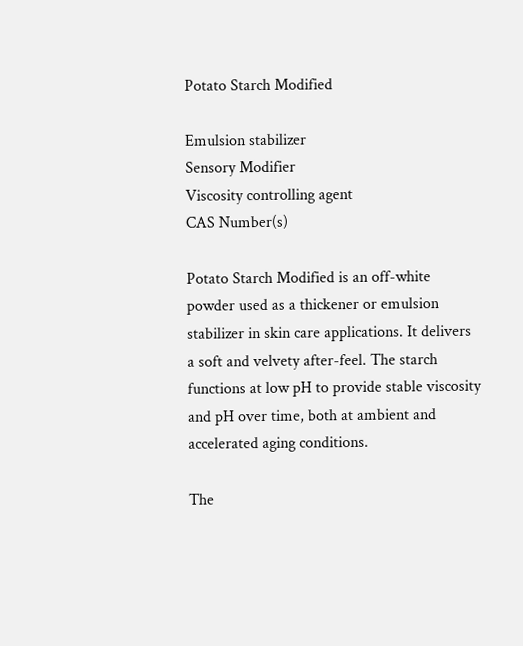Potato Starch Modified

Emulsion stabilizer
Sensory Modifier
Viscosity controlling agent
CAS Number(s)

Potato Starch Modified is an off-white powder used as a thickener or emulsion stabilizer in skin care applications. It delivers a soft and velvety after-feel. The starch functions at low pH to provide stable viscosity and pH over time, both at ambient and accelerated aging conditions.

The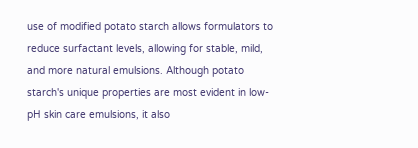use of modified potato starch allows formulators to reduce surfactant levels, allowing for stable, mild, and more natural emulsions. Although potato starch's unique properties are most evident in low-pH skin care emulsions, it also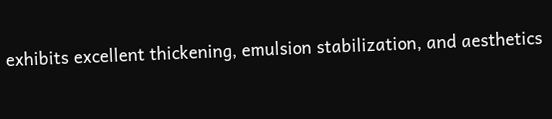exhibits excellent thickening, emulsion stabilization, and aesthetics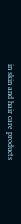in skin and hair care products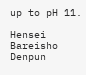up to pH 11.

Hensei Bareisho Denpun